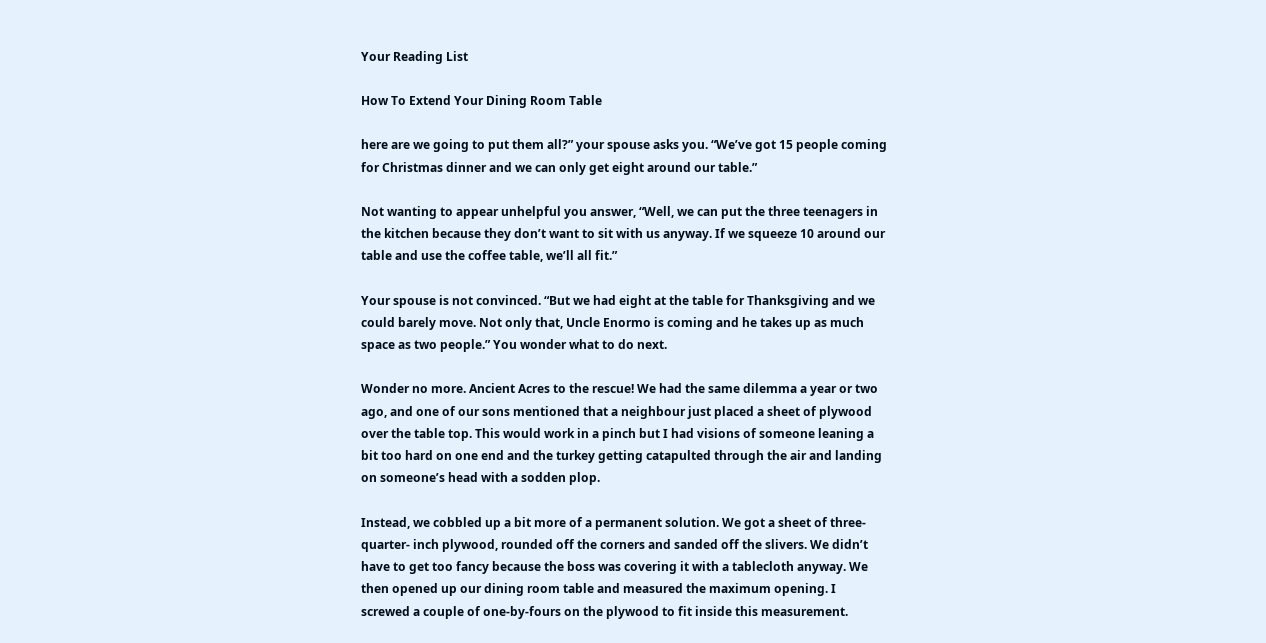Your Reading List

How To Extend Your Dining Room Table

here are we going to put them all?” your spouse asks you. “We’ve got 15 people coming for Christmas dinner and we can only get eight around our table.”

Not wanting to appear unhelpful you answer, “Well, we can put the three teenagers in the kitchen because they don’t want to sit with us anyway. If we squeeze 10 around our table and use the coffee table, we’ll all fit.”

Your spouse is not convinced. “But we had eight at the table for Thanksgiving and we could barely move. Not only that, Uncle Enormo is coming and he takes up as much space as two people.” You wonder what to do next.

Wonder no more. Ancient Acres to the rescue! We had the same dilemma a year or two ago, and one of our sons mentioned that a neighbour just placed a sheet of plywood over the table top. This would work in a pinch but I had visions of someone leaning a bit too hard on one end and the turkey getting catapulted through the air and landing on someone’s head with a sodden plop.

Instead, we cobbled up a bit more of a permanent solution. We got a sheet of three-quarter- inch plywood, rounded off the corners and sanded off the slivers. We didn’t have to get too fancy because the boss was covering it with a tablecloth anyway. We then opened up our dining room table and measured the maximum opening. I screwed a couple of one-by-fours on the plywood to fit inside this measurement.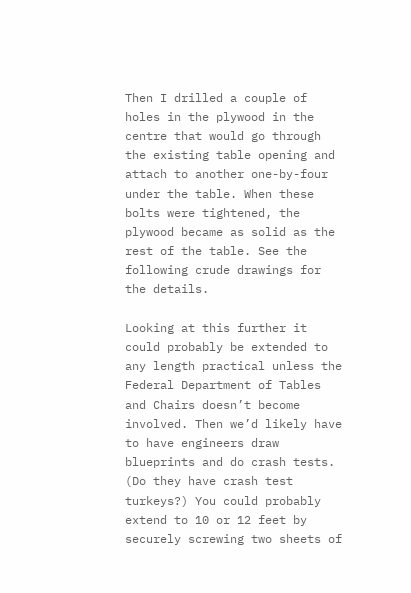Then I drilled a couple of holes in the plywood in the centre that would go through the existing table opening and attach to another one-by-four under the table. When these bolts were tightened, the plywood became as solid as the rest of the table. See the following crude drawings for the details.

Looking at this further it could probably be extended to any length practical unless the Federal Department of Tables and Chairs doesn’t become involved. Then we’d likely have to have engineers draw blueprints and do crash tests. (Do they have crash test turkeys?) You could probably extend to 10 or 12 feet by securely screwing two sheets of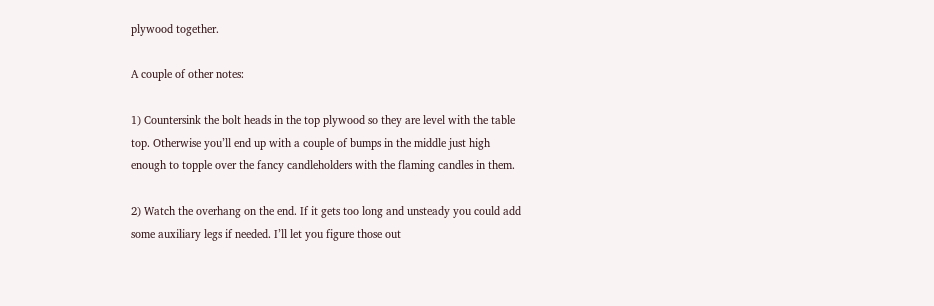plywood together.

A couple of other notes:

1) Countersink the bolt heads in the top plywood so they are level with the table top. Otherwise you’ll end up with a couple of bumps in the middle just high enough to topple over the fancy candleholders with the flaming candles in them.

2) Watch the overhang on the end. If it gets too long and unsteady you could add some auxiliary legs if needed. I’ll let you figure those out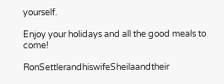yourself.

Enjoy your holidays and all the good meals to come!

RonSettlerandhiswifeSheilaandtheir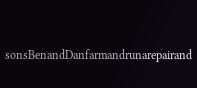sonsBenandDanfarmandrunarepairand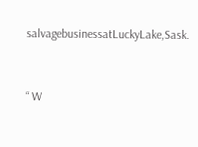salvagebusinessatLuckyLake,Sask.


“ W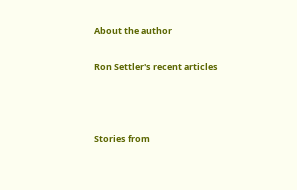About the author

Ron Settler's recent articles



Stories from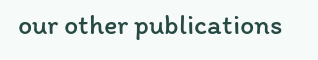our other publications